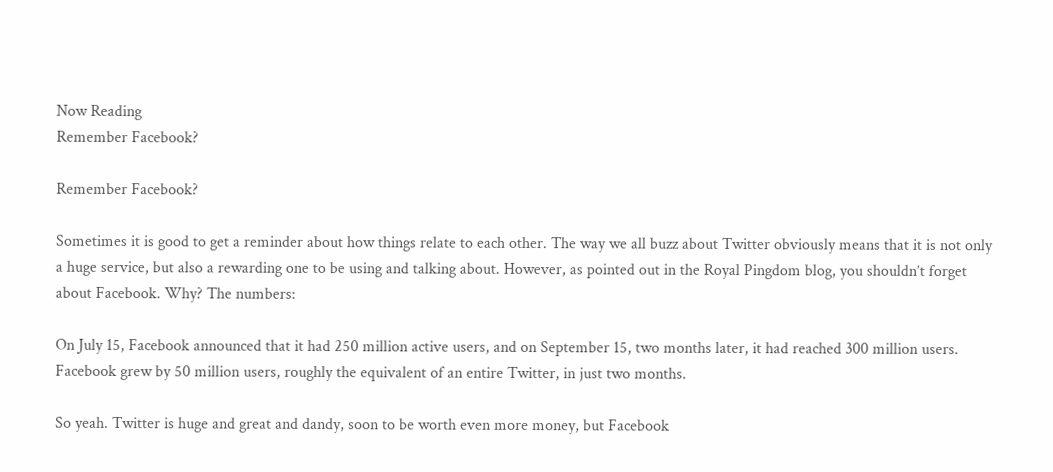Now Reading
Remember Facebook?

Remember Facebook?

Sometimes it is good to get a reminder about how things relate to each other. The way we all buzz about Twitter obviously means that it is not only a huge service, but also a rewarding one to be using and talking about. However, as pointed out in the Royal Pingdom blog, you shouldn’t forget about Facebook. Why? The numbers:

On July 15, Facebook announced that it had 250 million active users, and on September 15, two months later, it had reached 300 million users. Facebook grew by 50 million users, roughly the equivalent of an entire Twitter, in just two months.

So yeah. Twitter is huge and great and dandy, soon to be worth even more money, but Facebook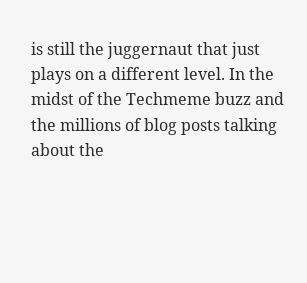is still the juggernaut that just plays on a different level. In the midst of the Techmeme buzz and the millions of blog posts talking about the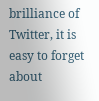brilliance of Twitter, it is easy to forget about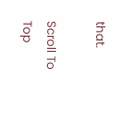that.

Scroll To Top